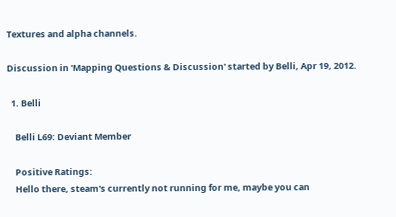Textures and alpha channels.

Discussion in 'Mapping Questions & Discussion' started by Belli, Apr 19, 2012.

  1. Belli

    Belli L69: Deviant Member

    Positive Ratings:
    Hello there, steam's currently not running for me, maybe you can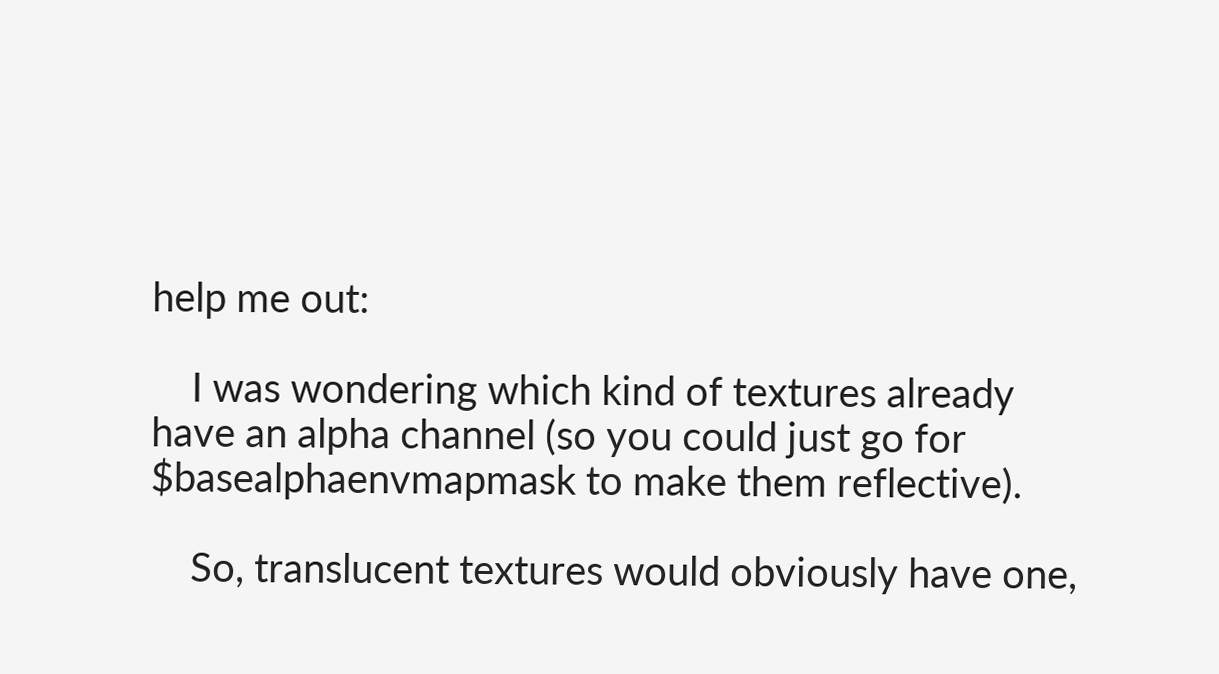help me out:

    I was wondering which kind of textures already have an alpha channel (so you could just go for $basealphaenvmapmask to make them reflective).

    So, translucent textures would obviously have one,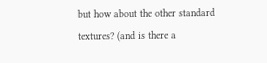but how about the other standard textures? (and is there a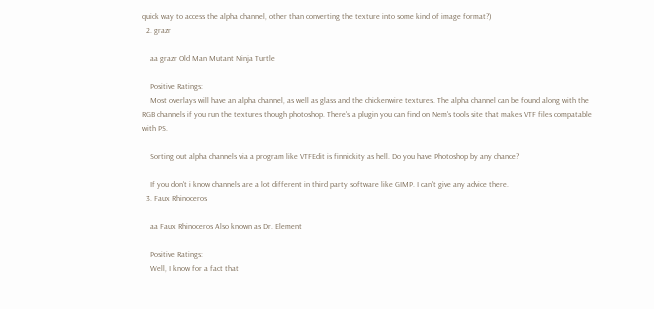quick way to access the alpha channel, other than converting the texture into some kind of image format?)
  2. grazr

    aa grazr Old Man Mutant Ninja Turtle

    Positive Ratings:
    Most overlays will have an alpha channel, as well as glass and the chickenwire textures. The alpha channel can be found along with the RGB channels if you run the textures though photoshop. There's a plugin you can find on Nem's tools site that makes VTF files compatable with PS.

    Sorting out alpha channels via a program like VTFEdit is finnickity as hell. Do you have Photoshop by any chance?

    If you don't i know channels are a lot different in third party software like GIMP. I can't give any advice there.
  3. Faux Rhinoceros

    aa Faux Rhinoceros Also known as Dr. Element

    Positive Ratings:
    Well, I know for a fact that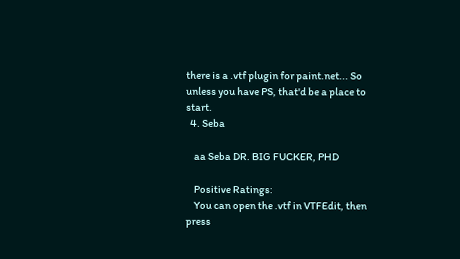there is a .vtf plugin for paint.net... So unless you have PS, that'd be a place to start.
  4. Seba

    aa Seba DR. BIG FUCKER, PHD

    Positive Ratings:
    You can open the .vtf in VTFEdit, then press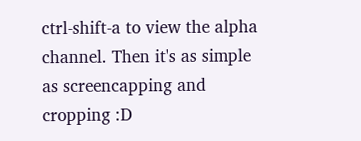ctrl-shift-a to view the alpha channel. Then it's as simple as screencapping and cropping :D